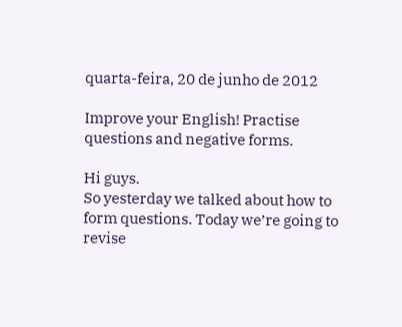quarta-feira, 20 de junho de 2012

Improve your English! Practise questions and negative forms.

Hi guys.
So yesterday we talked about how to form questions. Today we’re going to revise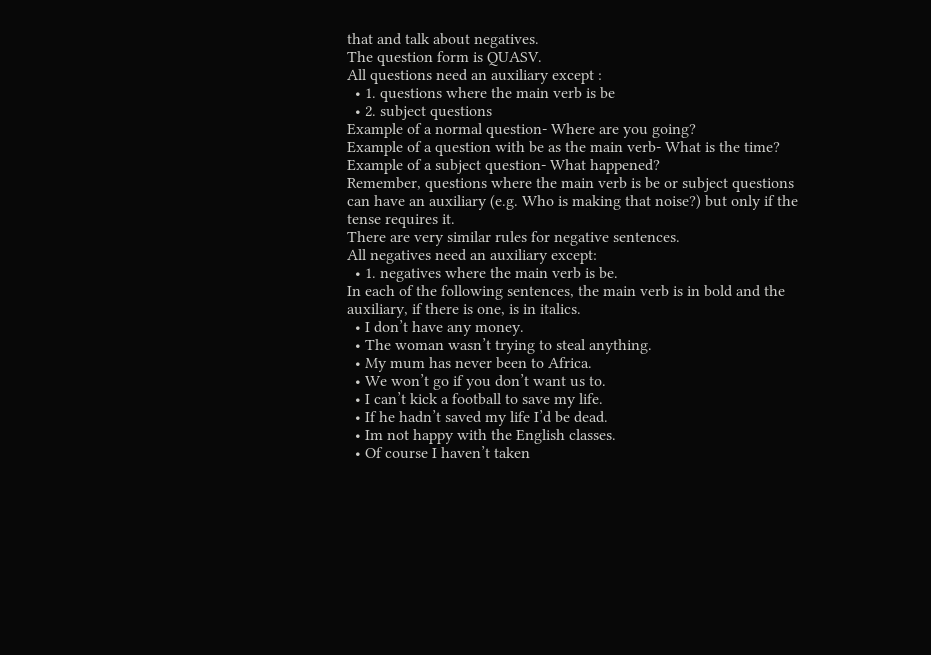that and talk about negatives.
The question form is QUASV.
All questions need an auxiliary except :
  • 1. questions where the main verb is be
  • 2. subject questions
Example of a normal question- Where are you going?
Example of a question with be as the main verb- What is the time?
Example of a subject question- What happened?
Remember, questions where the main verb is be or subject questions can have an auxiliary (e.g. Who is making that noise?) but only if the tense requires it.
There are very similar rules for negative sentences.
All negatives need an auxiliary except:
  • 1. negatives where the main verb is be.
In each of the following sentences, the main verb is in bold and the auxiliary, if there is one, is in italics.
  • I don’t have any money.
  • The woman wasn’t trying to steal anything.
  • My mum has never been to Africa.
  • We won’t go if you don’t want us to.
  • I can’t kick a football to save my life.
  • If he hadn’t saved my life I’d be dead.
  • Im not happy with the English classes.
  • Of course I haven’t taken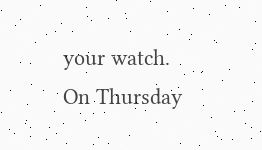your watch.
On Thursday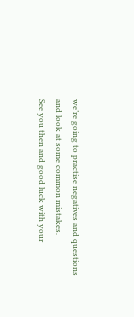we’re going to practise negatives and questions and look at some common mistakes.
See you then and good luck with your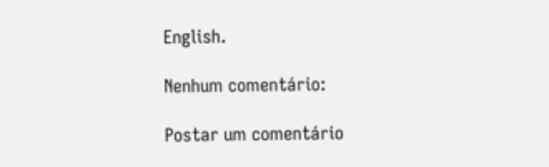English.

Nenhum comentário:

Postar um comentário